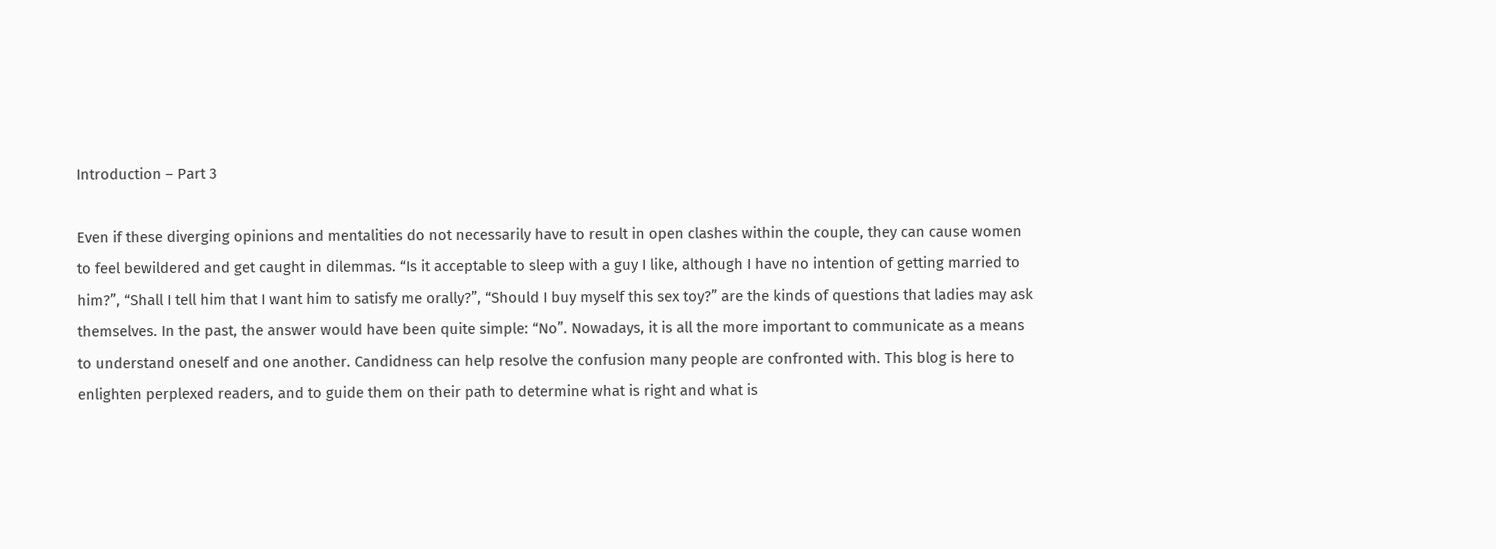Introduction – Part 3

Even if these diverging opinions and mentalities do not necessarily have to result in open clashes within the couple, they can cause women to feel bewildered and get caught in dilemmas. “Is it acceptable to sleep with a guy I like, although I have no intention of getting married to him?”, “Shall I tell him that I want him to satisfy me orally?”, “Should I buy myself this sex toy?” are the kinds of questions that ladies may ask themselves. In the past, the answer would have been quite simple: “No”. Nowadays, it is all the more important to communicate as a means to understand oneself and one another. Candidness can help resolve the confusion many people are confronted with. This blog is here to enlighten perplexed readers, and to guide them on their path to determine what is right and what is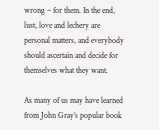wrong – for them. In the end, lust, love and lechery are personal matters, and everybody should ascertain and decide for themselves what they want.

As many of us may have learned from John Gray’s popular book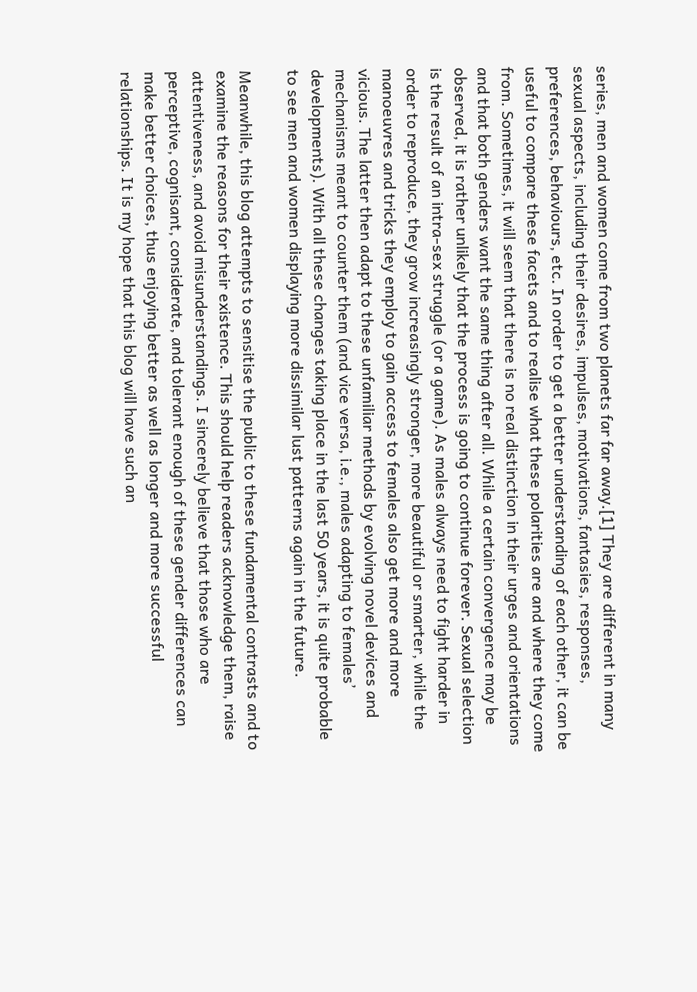series, men and women come from two planets far far away.[1] They are different in many sexual aspects, including their desires, impulses, motivations, fantasies, responses, preferences, behaviours, etc. In order to get a better understanding of each other, it can be useful to compare these facets and to realise what these polarities are and where they come from. Sometimes, it will seem that there is no real distinction in their urges and orientations and that both genders want the same thing after all. While a certain convergence may be observed, it is rather unlikely that the process is going to continue forever. Sexual selection is the result of an intra-sex struggle (or a game). As males always need to fight harder in order to reproduce, they grow increasingly stronger, more beautiful or smarter, while the manoeuvres and tricks they employ to gain access to females also get more and more vicious. The latter then adapt to these unfamiliar methods by evolving novel devices and mechanisms meant to counter them (and vice versa, i.e., males adapting to females’ developments). With all these changes taking place in the last 50 years, it is quite probable to see men and women displaying more dissimilar lust patterns again in the future.

Meanwhile, this blog attempts to sensitise the public to these fundamental contrasts and to examine the reasons for their existence. This should help readers acknowledge them, raise attentiveness, and avoid misunderstandings. I sincerely believe that those who are perceptive, cognisant, considerate, and tolerant enough of these gender differences can make better choices, thus enjoying better as well as longer and more successful relationships. It is my hope that this blog will have such an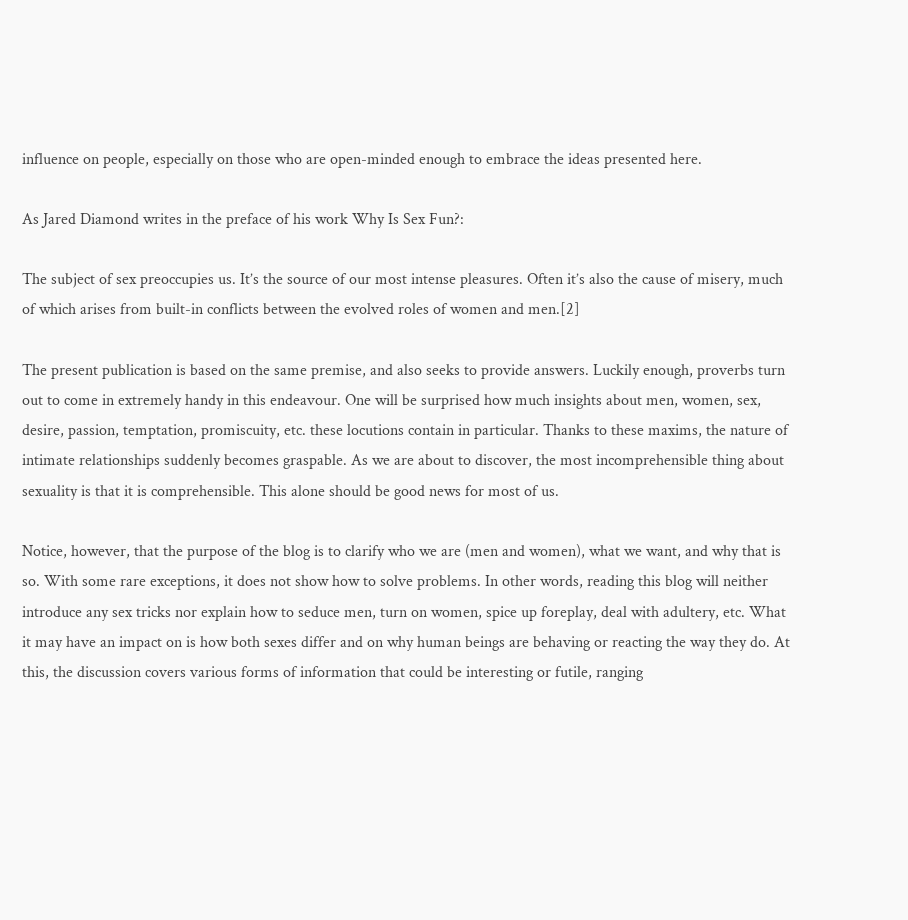influence on people, especially on those who are open-minded enough to embrace the ideas presented here.

As Jared Diamond writes in the preface of his work Why Is Sex Fun?:

The subject of sex preoccupies us. It’s the source of our most intense pleasures. Often it’s also the cause of misery, much of which arises from built-in conflicts between the evolved roles of women and men.[2]

The present publication is based on the same premise, and also seeks to provide answers. Luckily enough, proverbs turn out to come in extremely handy in this endeavour. One will be surprised how much insights about men, women, sex, desire, passion, temptation, promiscuity, etc. these locutions contain in particular. Thanks to these maxims, the nature of intimate relationships suddenly becomes graspable. As we are about to discover, the most incomprehensible thing about sexuality is that it is comprehensible. This alone should be good news for most of us.

Notice, however, that the purpose of the blog is to clarify who we are (men and women), what we want, and why that is so. With some rare exceptions, it does not show how to solve problems. In other words, reading this blog will neither introduce any sex tricks nor explain how to seduce men, turn on women, spice up foreplay, deal with adultery, etc. What it may have an impact on is how both sexes differ and on why human beings are behaving or reacting the way they do. At this, the discussion covers various forms of information that could be interesting or futile, ranging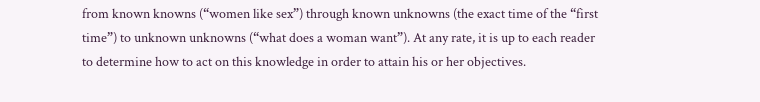from known knowns (“women like sex”) through known unknowns (the exact time of the “first time”) to unknown unknowns (“what does a woman want”). At any rate, it is up to each reader to determine how to act on this knowledge in order to attain his or her objectives.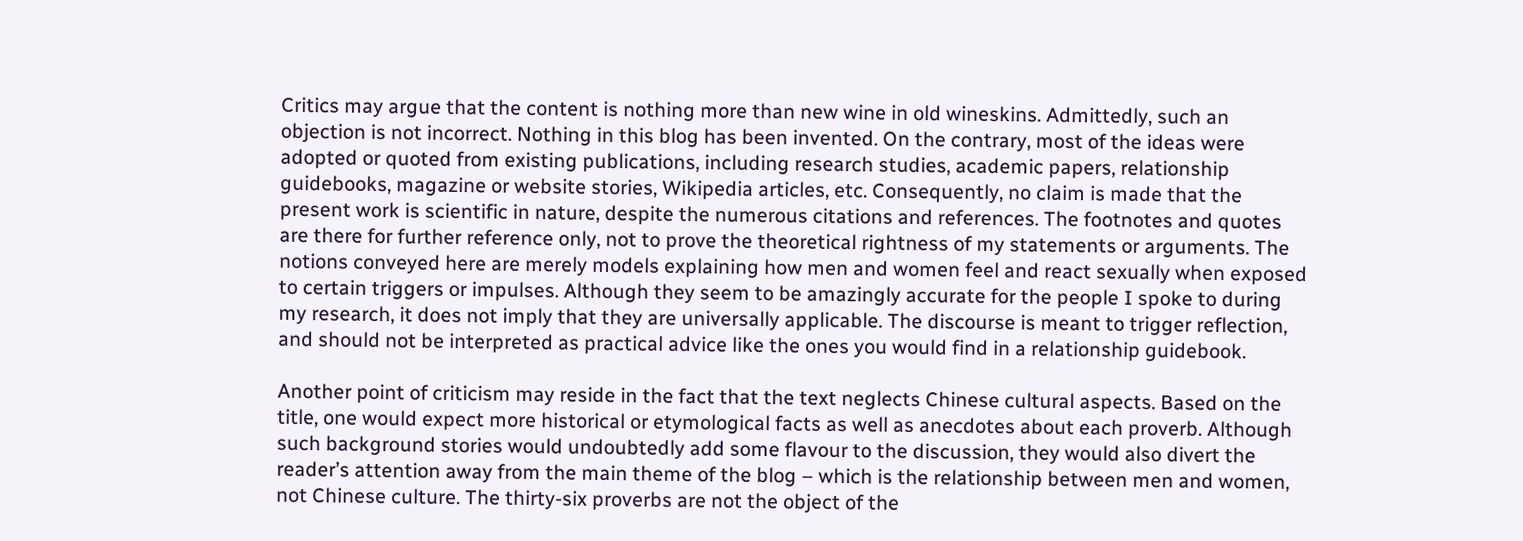Critics may argue that the content is nothing more than new wine in old wineskins. Admittedly, such an objection is not incorrect. Nothing in this blog has been invented. On the contrary, most of the ideas were adopted or quoted from existing publications, including research studies, academic papers, relationship guidebooks, magazine or website stories, Wikipedia articles, etc. Consequently, no claim is made that the present work is scientific in nature, despite the numerous citations and references. The footnotes and quotes are there for further reference only, not to prove the theoretical rightness of my statements or arguments. The notions conveyed here are merely models explaining how men and women feel and react sexually when exposed to certain triggers or impulses. Although they seem to be amazingly accurate for the people I spoke to during my research, it does not imply that they are universally applicable. The discourse is meant to trigger reflection, and should not be interpreted as practical advice like the ones you would find in a relationship guidebook.

Another point of criticism may reside in the fact that the text neglects Chinese cultural aspects. Based on the title, one would expect more historical or etymological facts as well as anecdotes about each proverb. Although such background stories would undoubtedly add some flavour to the discussion, they would also divert the reader’s attention away from the main theme of the blog – which is the relationship between men and women, not Chinese culture. The thirty-six proverbs are not the object of the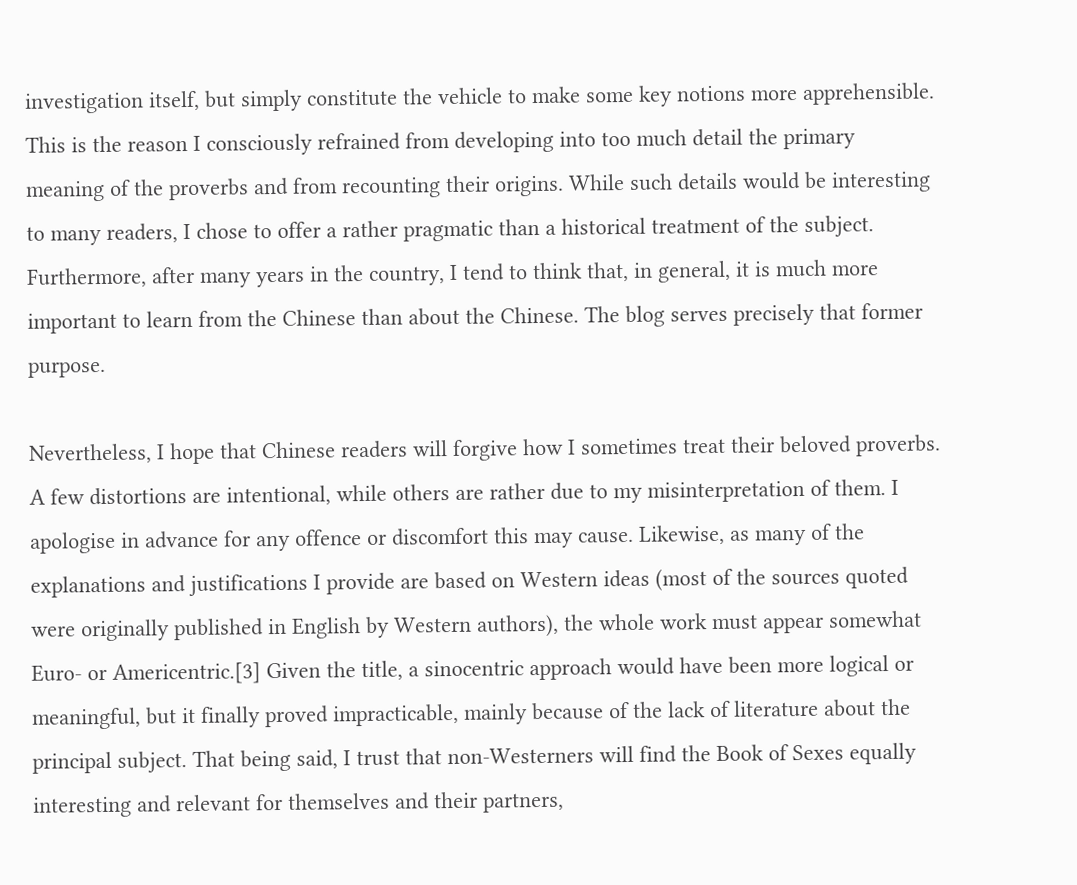investigation itself, but simply constitute the vehicle to make some key notions more apprehensible. This is the reason I consciously refrained from developing into too much detail the primary meaning of the proverbs and from recounting their origins. While such details would be interesting to many readers, I chose to offer a rather pragmatic than a historical treatment of the subject. Furthermore, after many years in the country, I tend to think that, in general, it is much more important to learn from the Chinese than about the Chinese. The blog serves precisely that former purpose.

Nevertheless, I hope that Chinese readers will forgive how I sometimes treat their beloved proverbs. A few distortions are intentional, while others are rather due to my misinterpretation of them. I apologise in advance for any offence or discomfort this may cause. Likewise, as many of the explanations and justifications I provide are based on Western ideas (most of the sources quoted were originally published in English by Western authors), the whole work must appear somewhat Euro- or Americentric.[3] Given the title, a sinocentric approach would have been more logical or meaningful, but it finally proved impracticable, mainly because of the lack of literature about the principal subject. That being said, I trust that non-Westerners will find the Book of Sexes equally interesting and relevant for themselves and their partners,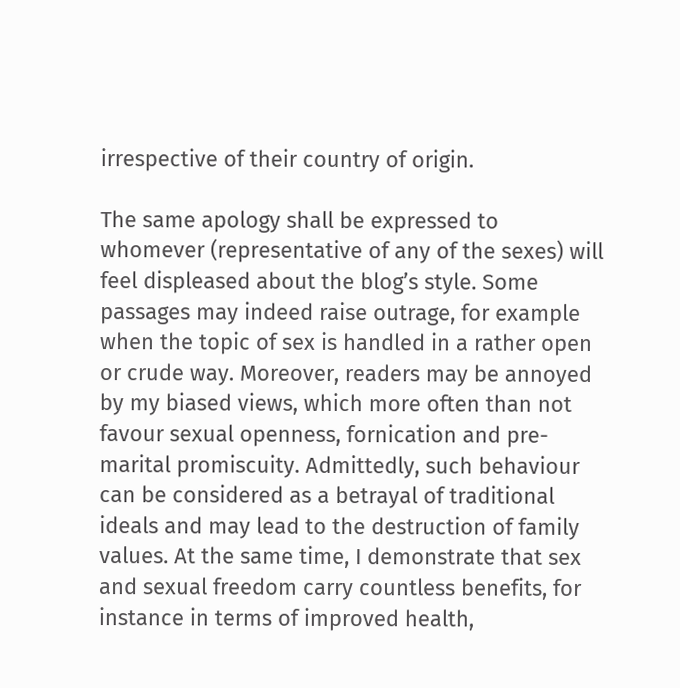irrespective of their country of origin.

The same apology shall be expressed to whomever (representative of any of the sexes) will feel displeased about the blog’s style. Some passages may indeed raise outrage, for example when the topic of sex is handled in a rather open or crude way. Moreover, readers may be annoyed by my biased views, which more often than not favour sexual openness, fornication and pre-marital promiscuity. Admittedly, such behaviour can be considered as a betrayal of traditional ideals and may lead to the destruction of family values. At the same time, I demonstrate that sex and sexual freedom carry countless benefits, for instance in terms of improved health,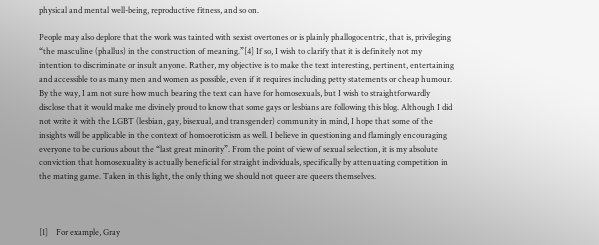physical and mental well-being, reproductive fitness, and so on.

People may also deplore that the work was tainted with sexist overtones or is plainly phallogocentric, that is, privileging “the masculine (phallus) in the construction of meaning.”[4] If so, I wish to clarify that it is definitely not my intention to discriminate or insult anyone. Rather, my objective is to make the text interesting, pertinent, entertaining and accessible to as many men and women as possible, even if it requires including petty statements or cheap humour. By the way, I am not sure how much bearing the text can have for homosexuals, but I wish to straightforwardly disclose that it would make me divinely proud to know that some gays or lesbians are following this blog. Although I did not write it with the LGBT (lesbian, gay, bisexual, and transgender) community in mind, I hope that some of the insights will be applicable in the context of homoeroticism as well. I believe in questioning and flamingly encouraging everyone to be curious about the “last great minority”. From the point of view of sexual selection, it is my absolute conviction that homosexuality is actually beneficial for straight individuals, specifically by attenuating competition in the mating game. Taken in this light, the only thing we should not queer are queers themselves.



[1]    For example, Gray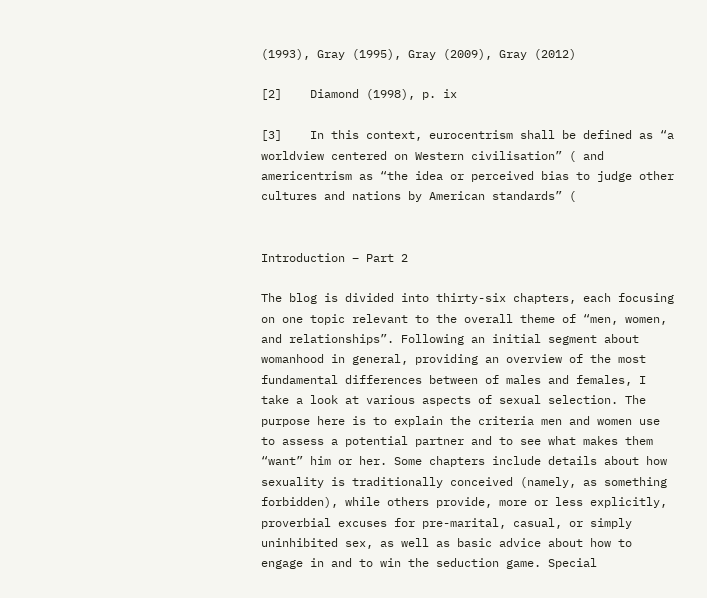(1993), Gray (1995), Gray (2009), Gray (2012)

[2]    Diamond (1998), p. ix

[3]    In this context, eurocentrism shall be defined as “a worldview centered on Western civilisation” ( and americentrism as “the idea or perceived bias to judge other cultures and nations by American standards” (


Introduction – Part 2

The blog is divided into thirty-six chapters, each focusing on one topic relevant to the overall theme of “men, women, and relationships”. Following an initial segment about womanhood in general, providing an overview of the most fundamental differences between of males and females, I take a look at various aspects of sexual selection. The purpose here is to explain the criteria men and women use to assess a potential partner and to see what makes them “want” him or her. Some chapters include details about how sexuality is traditionally conceived (namely, as something forbidden), while others provide, more or less explicitly, proverbial excuses for pre-marital, casual, or simply uninhibited sex, as well as basic advice about how to engage in and to win the seduction game. Special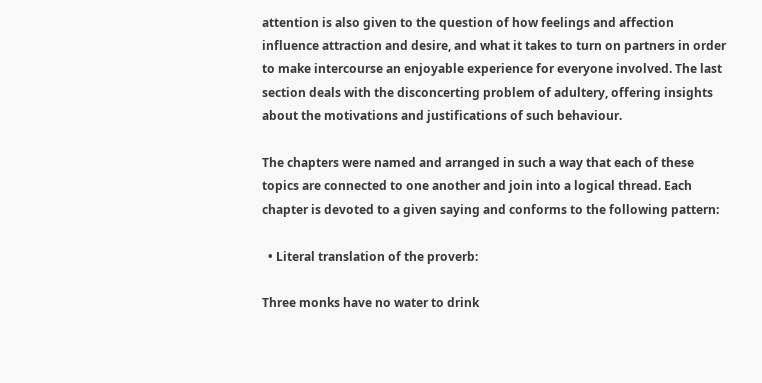attention is also given to the question of how feelings and affection influence attraction and desire, and what it takes to turn on partners in order to make intercourse an enjoyable experience for everyone involved. The last section deals with the disconcerting problem of adultery, offering insights about the motivations and justifications of such behaviour.

The chapters were named and arranged in such a way that each of these topics are connected to one another and join into a logical thread. Each chapter is devoted to a given saying and conforms to the following pattern:

  • Literal translation of the proverb:

Three monks have no water to drink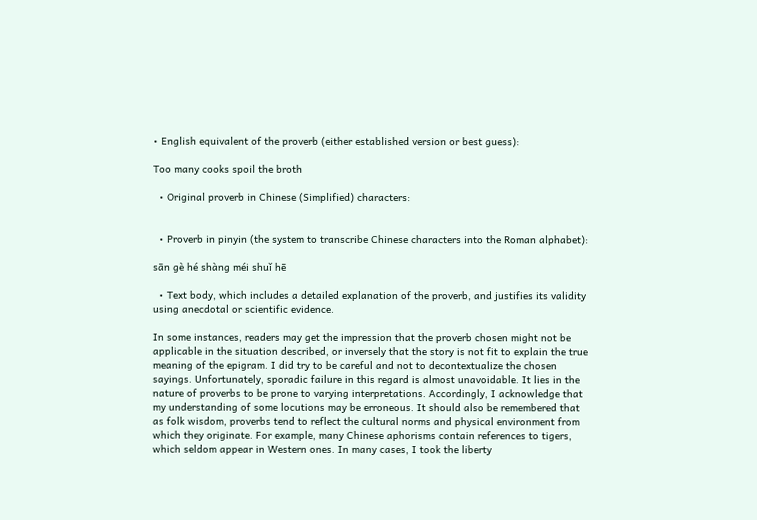• English equivalent of the proverb (either established version or best guess):

Too many cooks spoil the broth

  • Original proverb in Chinese (Simplified) characters:


  • Proverb in pinyin (the system to transcribe Chinese characters into the Roman alphabet):

sān gè hé shàng méi shuǐ hē

  • Text body, which includes a detailed explanation of the proverb, and justifies its validity using anecdotal or scientific evidence.

In some instances, readers may get the impression that the proverb chosen might not be applicable in the situation described, or inversely that the story is not fit to explain the true meaning of the epigram. I did try to be careful and not to decontextualize the chosen sayings. Unfortunately, sporadic failure in this regard is almost unavoidable. It lies in the nature of proverbs to be prone to varying interpretations. Accordingly, I acknowledge that my understanding of some locutions may be erroneous. It should also be remembered that as folk wisdom, proverbs tend to reflect the cultural norms and physical environment from which they originate. For example, many Chinese aphorisms contain references to tigers, which seldom appear in Western ones. In many cases, I took the liberty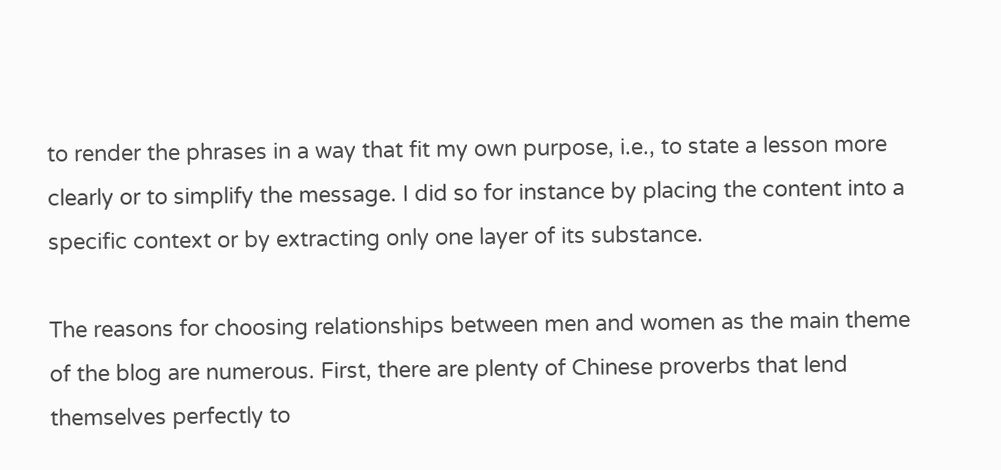to render the phrases in a way that fit my own purpose, i.e., to state a lesson more clearly or to simplify the message. I did so for instance by placing the content into a specific context or by extracting only one layer of its substance.

The reasons for choosing relationships between men and women as the main theme of the blog are numerous. First, there are plenty of Chinese proverbs that lend themselves perfectly to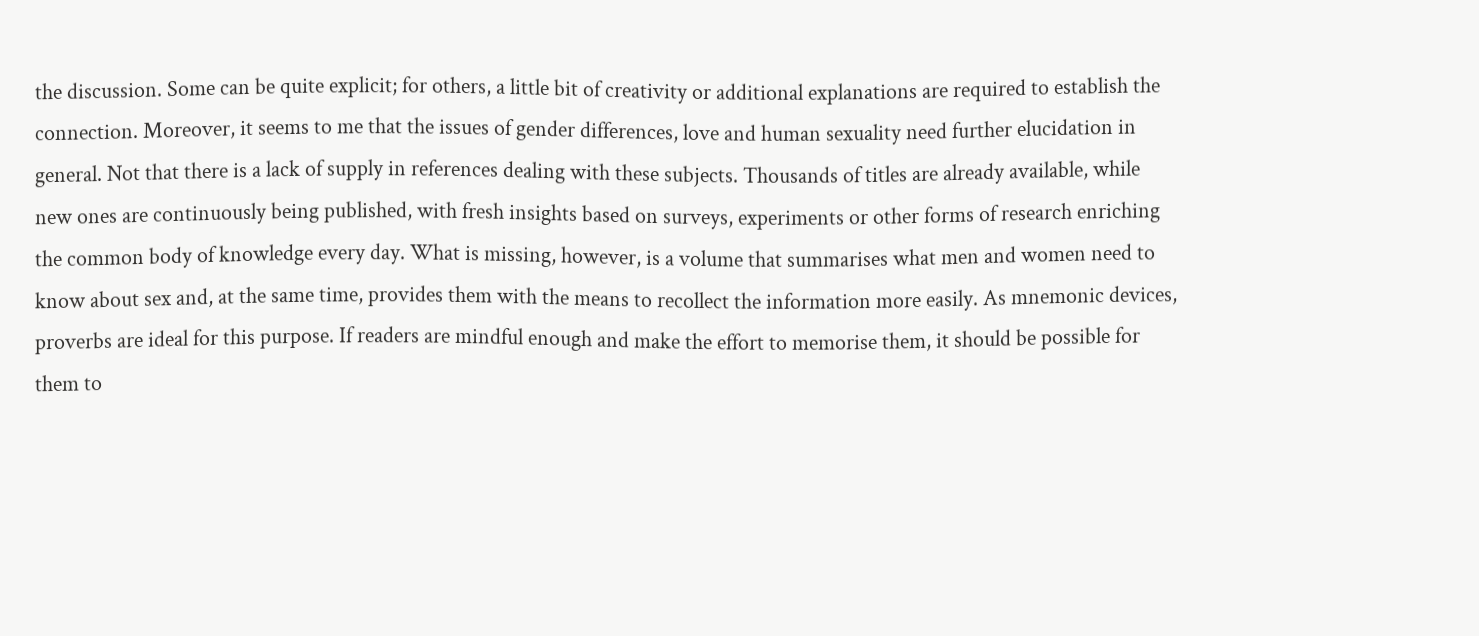the discussion. Some can be quite explicit; for others, a little bit of creativity or additional explanations are required to establish the connection. Moreover, it seems to me that the issues of gender differences, love and human sexuality need further elucidation in general. Not that there is a lack of supply in references dealing with these subjects. Thousands of titles are already available, while new ones are continuously being published, with fresh insights based on surveys, experiments or other forms of research enriching the common body of knowledge every day. What is missing, however, is a volume that summarises what men and women need to know about sex and, at the same time, provides them with the means to recollect the information more easily. As mnemonic devices, proverbs are ideal for this purpose. If readers are mindful enough and make the effort to memorise them, it should be possible for them to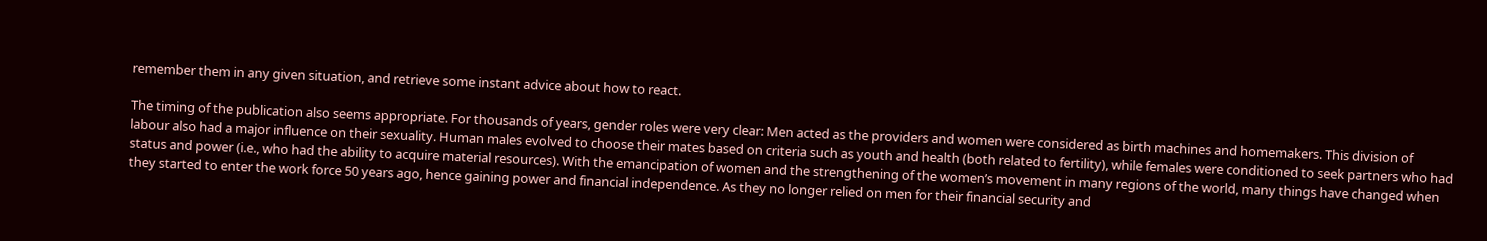remember them in any given situation, and retrieve some instant advice about how to react.

The timing of the publication also seems appropriate. For thousands of years, gender roles were very clear: Men acted as the providers and women were considered as birth machines and homemakers. This division of labour also had a major influence on their sexuality. Human males evolved to choose their mates based on criteria such as youth and health (both related to fertility), while females were conditioned to seek partners who had status and power (i.e., who had the ability to acquire material resources). With the emancipation of women and the strengthening of the women’s movement in many regions of the world, many things have changed when they started to enter the work force 50 years ago, hence gaining power and financial independence. As they no longer relied on men for their financial security and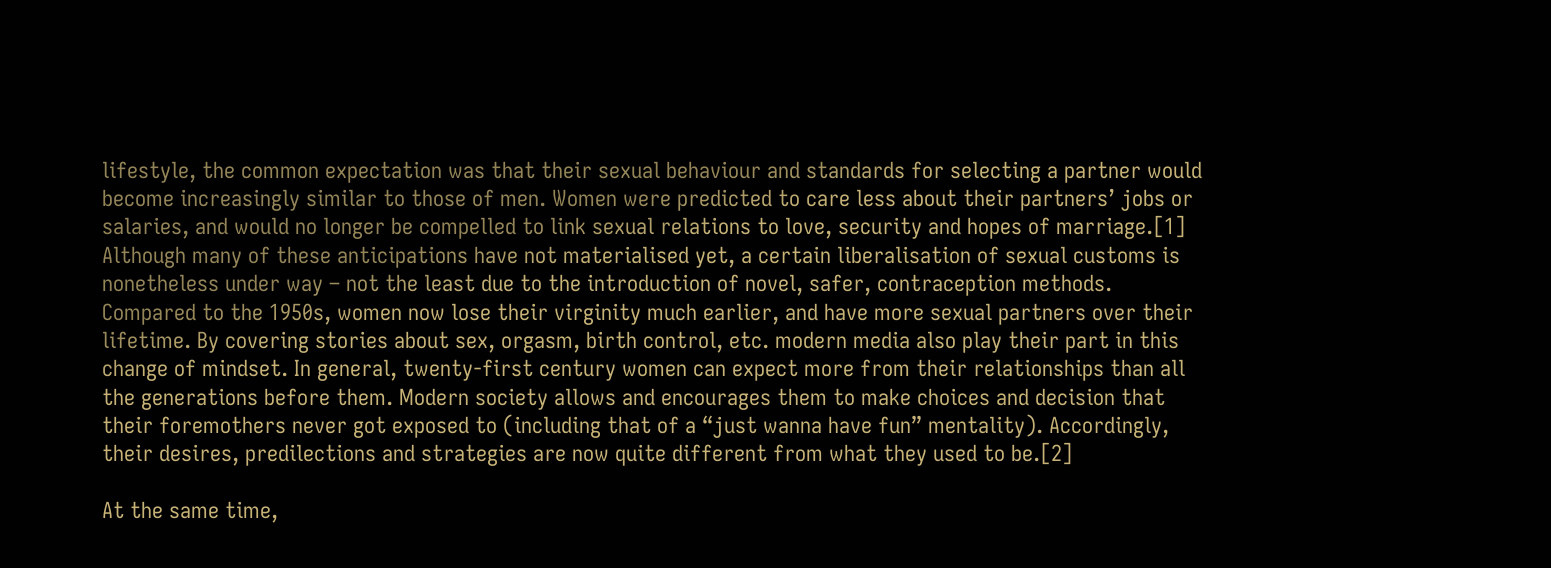lifestyle, the common expectation was that their sexual behaviour and standards for selecting a partner would become increasingly similar to those of men. Women were predicted to care less about their partners’ jobs or salaries, and would no longer be compelled to link sexual relations to love, security and hopes of marriage.[1] Although many of these anticipations have not materialised yet, a certain liberalisation of sexual customs is nonetheless under way – not the least due to the introduction of novel, safer, contraception methods. Compared to the 1950s, women now lose their virginity much earlier, and have more sexual partners over their lifetime. By covering stories about sex, orgasm, birth control, etc. modern media also play their part in this change of mindset. In general, twenty-first century women can expect more from their relationships than all the generations before them. Modern society allows and encourages them to make choices and decision that their foremothers never got exposed to (including that of a “just wanna have fun” mentality). Accordingly, their desires, predilections and strategies are now quite different from what they used to be.[2]

At the same time,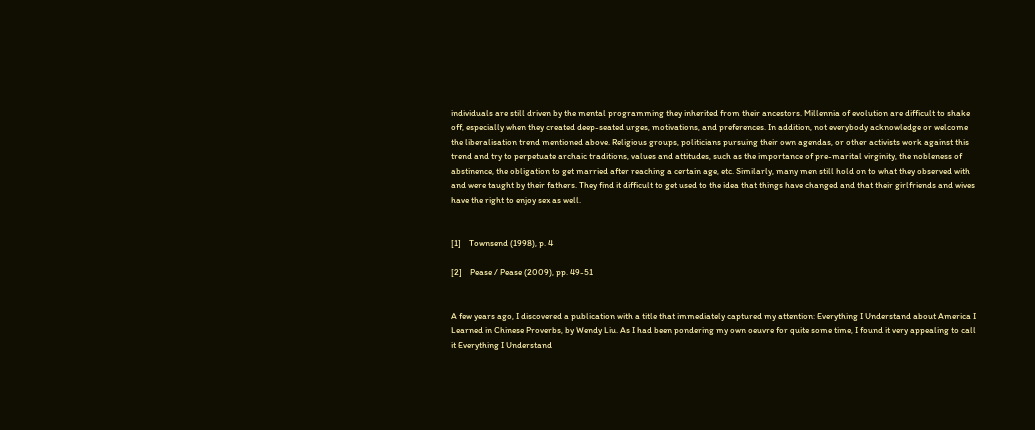individuals are still driven by the mental programming they inherited from their ancestors. Millennia of evolution are difficult to shake off, especially when they created deep-seated urges, motivations, and preferences. In addition, not everybody acknowledge or welcome the liberalisation trend mentioned above. Religious groups, politicians pursuing their own agendas, or other activists work against this trend and try to perpetuate archaic traditions, values and attitudes, such as the importance of pre-marital virginity, the nobleness of abstinence, the obligation to get married after reaching a certain age, etc. Similarly, many men still hold on to what they observed with and were taught by their fathers. They find it difficult to get used to the idea that things have changed and that their girlfriends and wives have the right to enjoy sex as well.


[1]    Townsend (1998), p. 4

[2]    Pease / Pease (2009), pp. 49-51


A few years ago, I discovered a publication with a title that immediately captured my attention: Everything I Understand about America I Learned in Chinese Proverbs, by Wendy Liu. As I had been pondering my own oeuvre for quite some time, I found it very appealing to call it Everything I Understand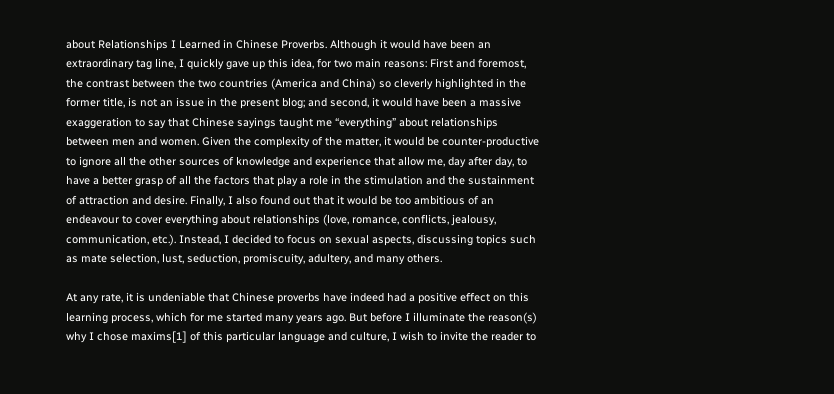about Relationships I Learned in Chinese Proverbs. Although it would have been an extraordinary tag line, I quickly gave up this idea, for two main reasons: First and foremost, the contrast between the two countries (America and China) so cleverly highlighted in the former title, is not an issue in the present blog; and second, it would have been a massive exaggeration to say that Chinese sayings taught me “everything” about relationships between men and women. Given the complexity of the matter, it would be counter-productive to ignore all the other sources of knowledge and experience that allow me, day after day, to have a better grasp of all the factors that play a role in the stimulation and the sustainment of attraction and desire. Finally, I also found out that it would be too ambitious of an endeavour to cover everything about relationships (love, romance, conflicts, jealousy, communication, etc.). Instead, I decided to focus on sexual aspects, discussing topics such as mate selection, lust, seduction, promiscuity, adultery, and many others.

At any rate, it is undeniable that Chinese proverbs have indeed had a positive effect on this learning process, which for me started many years ago. But before I illuminate the reason(s) why I chose maxims[1] of this particular language and culture, I wish to invite the reader to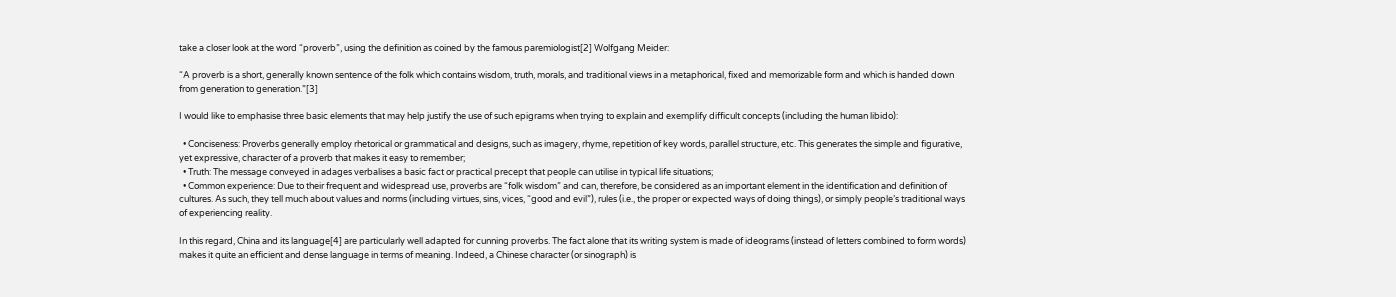take a closer look at the word “proverb”, using the definition as coined by the famous paremiologist[2] Wolfgang Meider:

“A proverb is a short, generally known sentence of the folk which contains wisdom, truth, morals, and traditional views in a metaphorical, fixed and memorizable form and which is handed down from generation to generation.”[3]

I would like to emphasise three basic elements that may help justify the use of such epigrams when trying to explain and exemplify difficult concepts (including the human libido):

  • Conciseness: Proverbs generally employ rhetorical or grammatical and designs, such as imagery, rhyme, repetition of key words, parallel structure, etc. This generates the simple and figurative, yet expressive, character of a proverb that makes it easy to remember;
  • Truth: The message conveyed in adages verbalises a basic fact or practical precept that people can utilise in typical life situations;
  • Common experience: Due to their frequent and widespread use, proverbs are “folk wisdom” and can, therefore, be considered as an important element in the identification and definition of cultures. As such, they tell much about values and norms (including virtues, sins, vices, “good and evil”), rules (i.e., the proper or expected ways of doing things), or simply people’s traditional ways of experiencing reality.

In this regard, China and its language[4] are particularly well adapted for cunning proverbs. The fact alone that its writing system is made of ideograms (instead of letters combined to form words) makes it quite an efficient and dense language in terms of meaning. Indeed, a Chinese character (or sinograph) is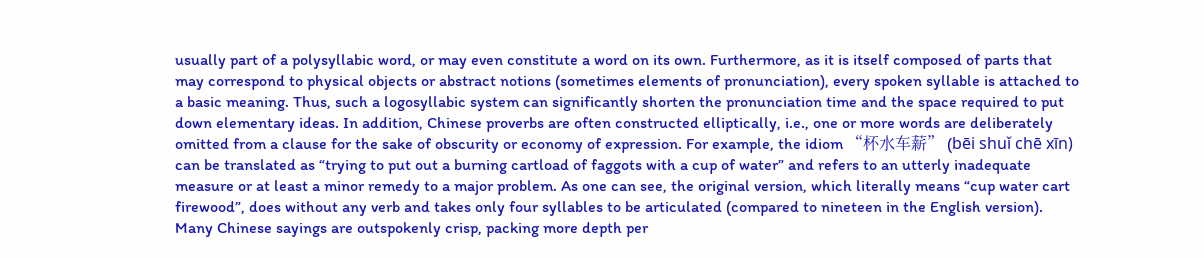usually part of a polysyllabic word, or may even constitute a word on its own. Furthermore, as it is itself composed of parts that may correspond to physical objects or abstract notions (sometimes elements of pronunciation), every spoken syllable is attached to a basic meaning. Thus, such a logosyllabic system can significantly shorten the pronunciation time and the space required to put down elementary ideas. In addition, Chinese proverbs are often constructed elliptically, i.e., one or more words are deliberately omitted from a clause for the sake of obscurity or economy of expression. For example, the idiom “杯水车薪” (bēi shuǐ chē xīn) can be translated as “trying to put out a burning cartload of faggots with a cup of water” and refers to an utterly inadequate measure or at least a minor remedy to a major problem. As one can see, the original version, which literally means “cup water cart firewood”, does without any verb and takes only four syllables to be articulated (compared to nineteen in the English version). Many Chinese sayings are outspokenly crisp, packing more depth per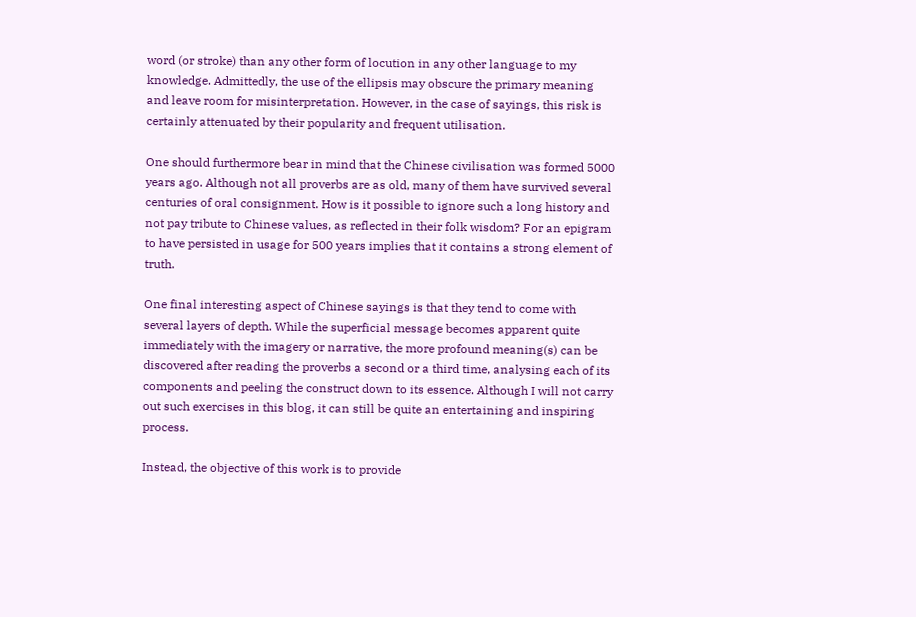word (or stroke) than any other form of locution in any other language to my knowledge. Admittedly, the use of the ellipsis may obscure the primary meaning and leave room for misinterpretation. However, in the case of sayings, this risk is certainly attenuated by their popularity and frequent utilisation.

One should furthermore bear in mind that the Chinese civilisation was formed 5000 years ago. Although not all proverbs are as old, many of them have survived several centuries of oral consignment. How is it possible to ignore such a long history and not pay tribute to Chinese values, as reflected in their folk wisdom? For an epigram to have persisted in usage for 500 years implies that it contains a strong element of truth.

One final interesting aspect of Chinese sayings is that they tend to come with several layers of depth. While the superficial message becomes apparent quite immediately with the imagery or narrative, the more profound meaning(s) can be discovered after reading the proverbs a second or a third time, analysing each of its components and peeling the construct down to its essence. Although I will not carry out such exercises in this blog, it can still be quite an entertaining and inspiring process.

Instead, the objective of this work is to provide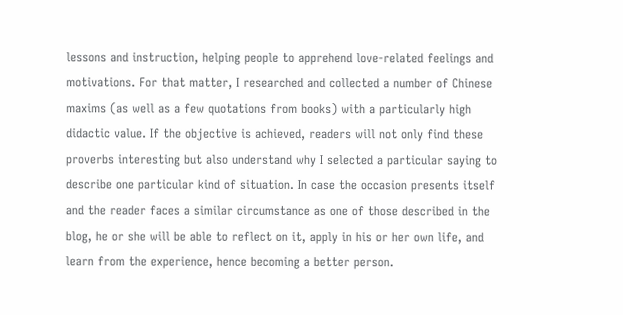lessons and instruction, helping people to apprehend love-related feelings and motivations. For that matter, I researched and collected a number of Chinese maxims (as well as a few quotations from books) with a particularly high didactic value. If the objective is achieved, readers will not only find these proverbs interesting but also understand why I selected a particular saying to describe one particular kind of situation. In case the occasion presents itself and the reader faces a similar circumstance as one of those described in the blog, he or she will be able to reflect on it, apply in his or her own life, and learn from the experience, hence becoming a better person.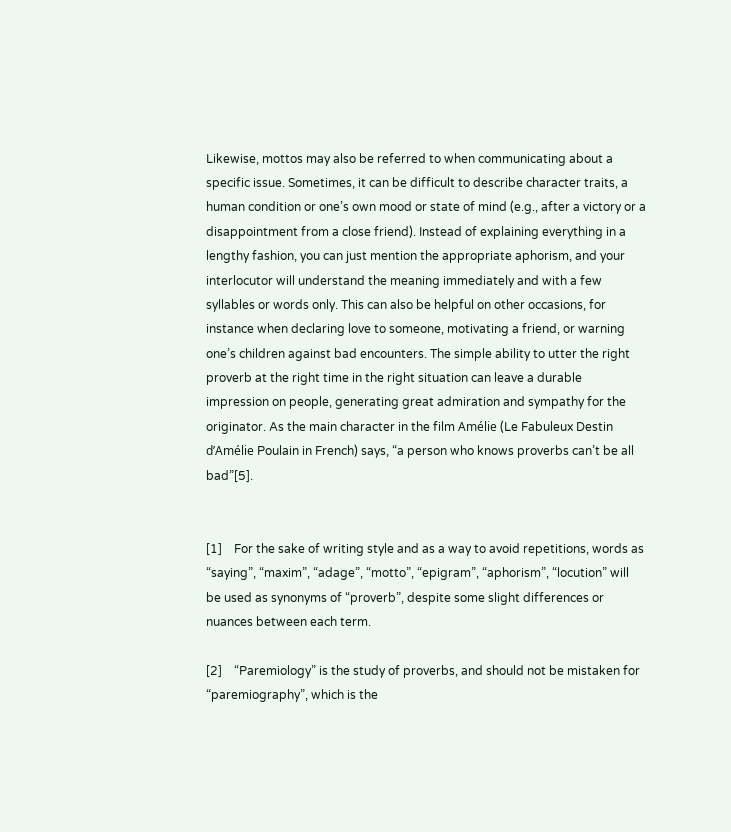Likewise, mottos may also be referred to when communicating about a specific issue. Sometimes, it can be difficult to describe character traits, a human condition or one’s own mood or state of mind (e.g., after a victory or a disappointment from a close friend). Instead of explaining everything in a lengthy fashion, you can just mention the appropriate aphorism, and your interlocutor will understand the meaning immediately and with a few syllables or words only. This can also be helpful on other occasions, for instance when declaring love to someone, motivating a friend, or warning one’s children against bad encounters. The simple ability to utter the right proverb at the right time in the right situation can leave a durable impression on people, generating great admiration and sympathy for the originator. As the main character in the film Amélie (Le Fabuleux Destin d’Amélie Poulain in French) says, “a person who knows proverbs can’t be all bad”[5].


[1]    For the sake of writing style and as a way to avoid repetitions, words as “saying”, “maxim”, “adage”, “motto”, “epigram”, “aphorism”, “locution” will be used as synonyms of “proverb”, despite some slight differences or nuances between each term.

[2]    “Paremiology” is the study of proverbs, and should not be mistaken for “paremiography”, which is the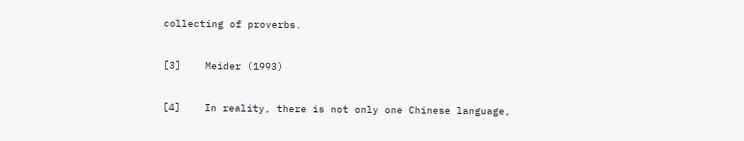collecting of proverbs.

[3]    Meider (1993)

[4]    In reality, there is not only one Chinese language,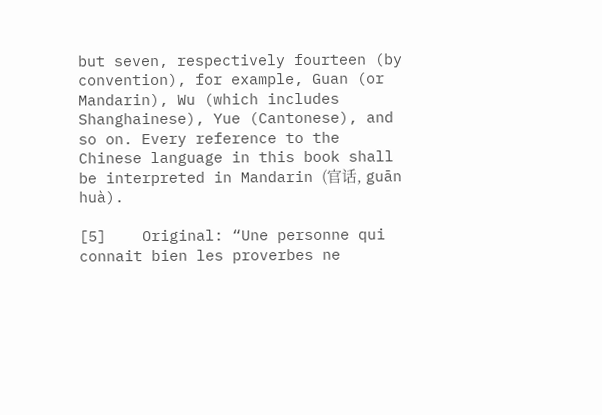but seven, respectively fourteen (by convention), for example, Guan (or Mandarin), Wu (which includes Shanghainese), Yue (Cantonese), and so on. Every reference to the Chinese language in this book shall be interpreted in Mandarin (官话, guān huà).

[5]    Original: “Une personne qui connait bien les proverbes ne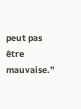peut pas être mauvaise.”